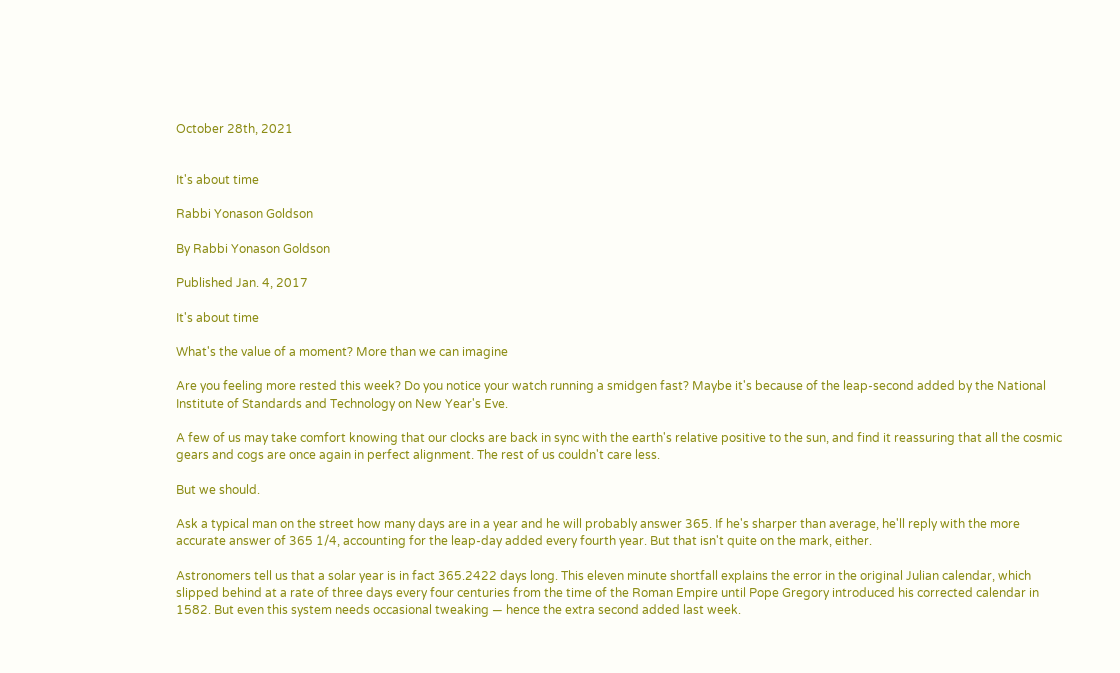October 28th, 2021


It's about time

Rabbi Yonason Goldson

By Rabbi Yonason Goldson

Published Jan. 4, 2017

It's about time

What's the value of a moment? More than we can imagine

Are you feeling more rested this week? Do you notice your watch running a smidgen fast? Maybe it's because of the leap-second added by the National Institute of Standards and Technology on New Year's Eve.

A few of us may take comfort knowing that our clocks are back in sync with the earth's relative positive to the sun, and find it reassuring that all the cosmic gears and cogs are once again in perfect alignment. The rest of us couldn't care less.

But we should.

Ask a typical man on the street how many days are in a year and he will probably answer 365. If he's sharper than average, he'll reply with the more accurate answer of 365 1/4, accounting for the leap-day added every fourth year. But that isn't quite on the mark, either.

Astronomers tell us that a solar year is in fact 365.2422 days long. This eleven minute shortfall explains the error in the original Julian calendar, which slipped behind at a rate of three days every four centuries from the time of the Roman Empire until Pope Gregory introduced his corrected calendar in 1582. But even this system needs occasional tweaking — hence the extra second added last week.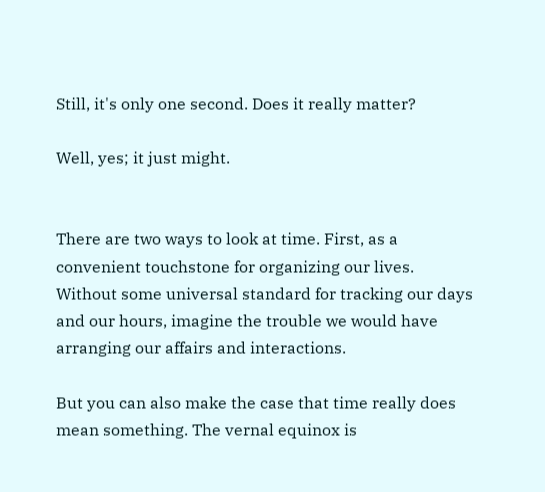Still, it's only one second. Does it really matter?

Well, yes; it just might.


There are two ways to look at time. First, as a convenient touchstone for organizing our lives. Without some universal standard for tracking our days and our hours, imagine the trouble we would have arranging our affairs and interactions.

But you can also make the case that time really does mean something. The vernal equinox is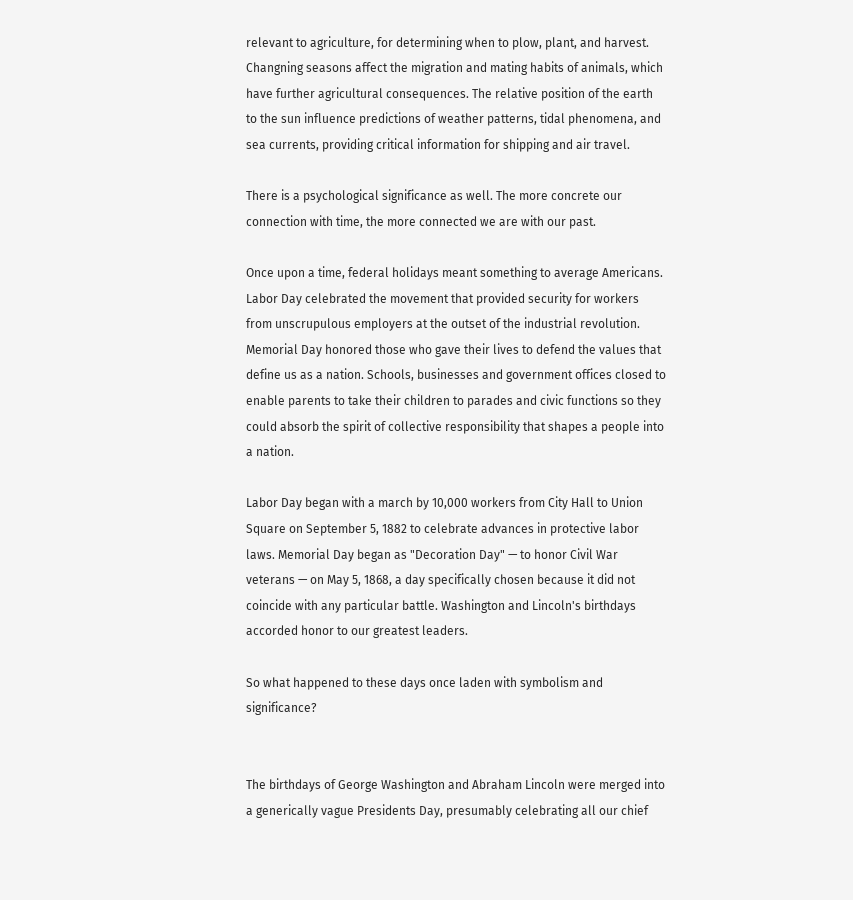relevant to agriculture, for determining when to plow, plant, and harvest. Changning seasons affect the migration and mating habits of animals, which have further agricultural consequences. The relative position of the earth to the sun influence predictions of weather patterns, tidal phenomena, and sea currents, providing critical information for shipping and air travel.

There is a psychological significance as well. The more concrete our connection with time, the more connected we are with our past.

Once upon a time, federal holidays meant something to average Americans. Labor Day celebrated the movement that provided security for workers from unscrupulous employers at the outset of the industrial revolution. Memorial Day honored those who gave their lives to defend the values that define us as a nation. Schools, businesses and government offices closed to enable parents to take their children to parades and civic functions so they could absorb the spirit of collective responsibility that shapes a people into a nation.

Labor Day began with a march by 10,000 workers from City Hall to Union Square on September 5, 1882 to celebrate advances in protective labor laws. Memorial Day began as "Decoration Day" — to honor Civil War veterans — on May 5, 1868, a day specifically chosen because it did not coincide with any particular battle. Washington and Lincoln's birthdays accorded honor to our greatest leaders.

So what happened to these days once laden with symbolism and significance?


The birthdays of George Washington and Abraham Lincoln were merged into a generically vague Presidents Day, presumably celebrating all our chief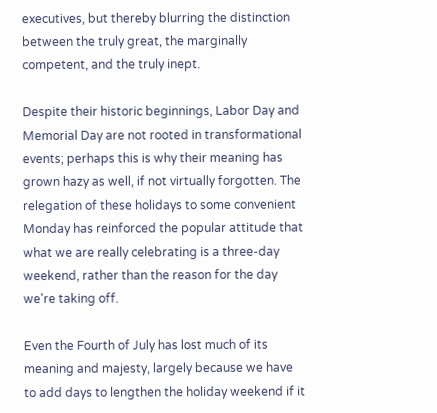executives, but thereby blurring the distinction between the truly great, the marginally competent, and the truly inept.

Despite their historic beginnings, Labor Day and Memorial Day are not rooted in transformational events; perhaps this is why their meaning has grown hazy as well, if not virtually forgotten. The relegation of these holidays to some convenient Monday has reinforced the popular attitude that what we are really celebrating is a three-day weekend, rather than the reason for the day we're taking off.

Even the Fourth of July has lost much of its meaning and majesty, largely because we have to add days to lengthen the holiday weekend if it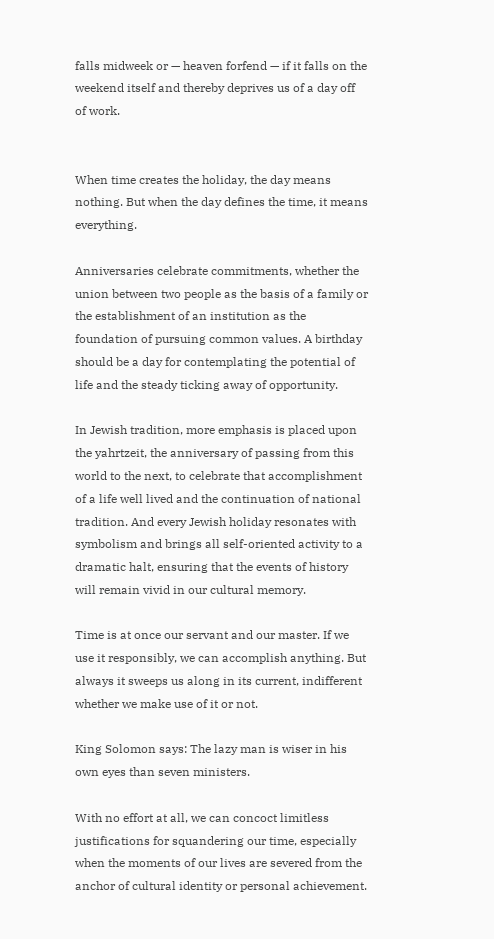falls midweek or — heaven forfend — if it falls on the weekend itself and thereby deprives us of a day off of work.


When time creates the holiday, the day means nothing. But when the day defines the time, it means everything.

Anniversaries celebrate commitments, whether the union between two people as the basis of a family or the establishment of an institution as the foundation of pursuing common values. A birthday should be a day for contemplating the potential of life and the steady ticking away of opportunity.

In Jewish tradition, more emphasis is placed upon the yahrtzeit, the anniversary of passing from this world to the next, to celebrate that accomplishment of a life well lived and the continuation of national tradition. And every Jewish holiday resonates with symbolism and brings all self-oriented activity to a dramatic halt, ensuring that the events of history will remain vivid in our cultural memory.

Time is at once our servant and our master. If we use it responsibly, we can accomplish anything. But always it sweeps us along in its current, indifferent whether we make use of it or not.

King Solomon says: The lazy man is wiser in his own eyes than seven ministers.

With no effort at all, we can concoct limitless justifications for squandering our time, especially when the moments of our lives are severed from the anchor of cultural identity or personal achievement.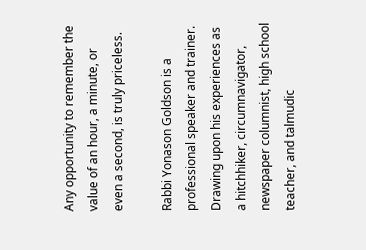Any opportunity to remember the value of an hour, a minute, or even a second, is truly priceless.

Rabbi Yonason Goldson is a professional speaker and trainer. Drawing upon his experiences as a hitchhiker, circumnavigator, newspaper columnist, high school teacher, and talmudic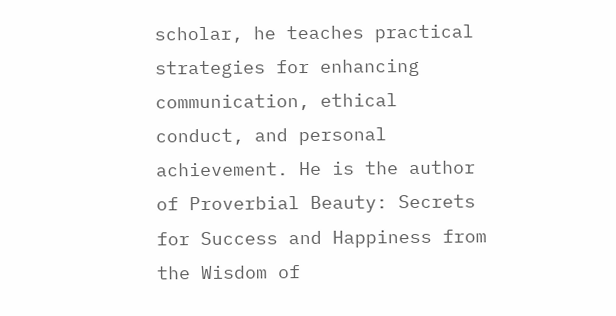scholar, he teaches practical strategies for enhancing communication, ethical conduct, and personal achievement. He is the author of Proverbial Beauty: Secrets for Success and Happiness from the Wisdom of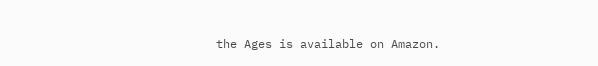the Ages is available on Amazon.